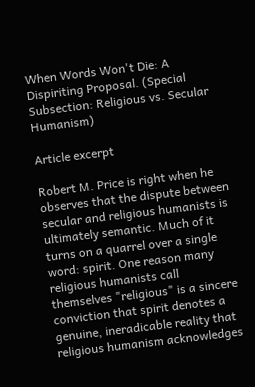When Words Won't Die: A Dispiriting Proposal. (Special Subsection: Religious vs. Secular Humanism)

Article excerpt

Robert M. Price is right when he observes that the dispute between secular and religious humanists is ultimately semantic. Much of it turns on a quarrel over a single word: spirit. One reason many religious humanists call themselves "religious" is a sincere conviction that spirit denotes a genuine, ineradicable reality that religious humanism acknowledges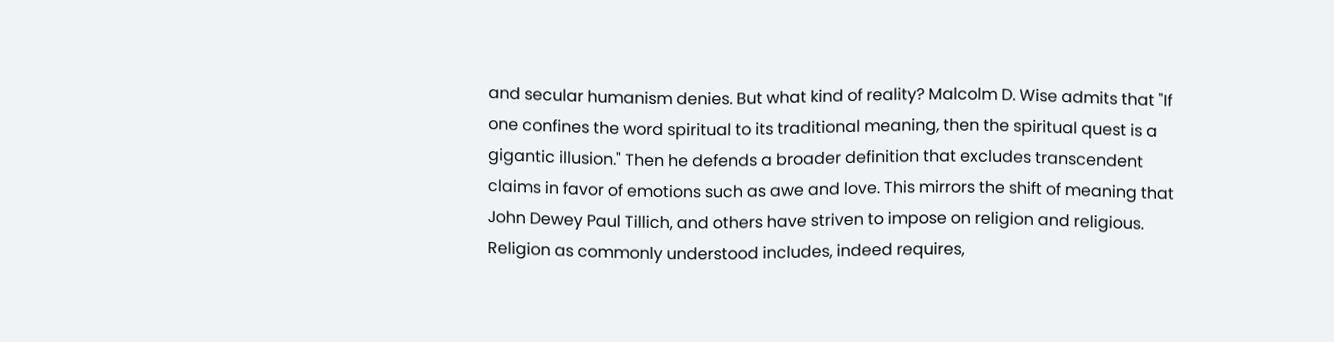and secular humanism denies. But what kind of reality? Malcolm D. Wise admits that "If one confines the word spiritual to its traditional meaning, then the spiritual quest is a gigantic illusion." Then he defends a broader definition that excludes transcendent claims in favor of emotions such as awe and love. This mirrors the shift of meaning that John Dewey Paul Tillich, and others have striven to impose on religion and religious. Religion as commonly understood includes, indeed requires,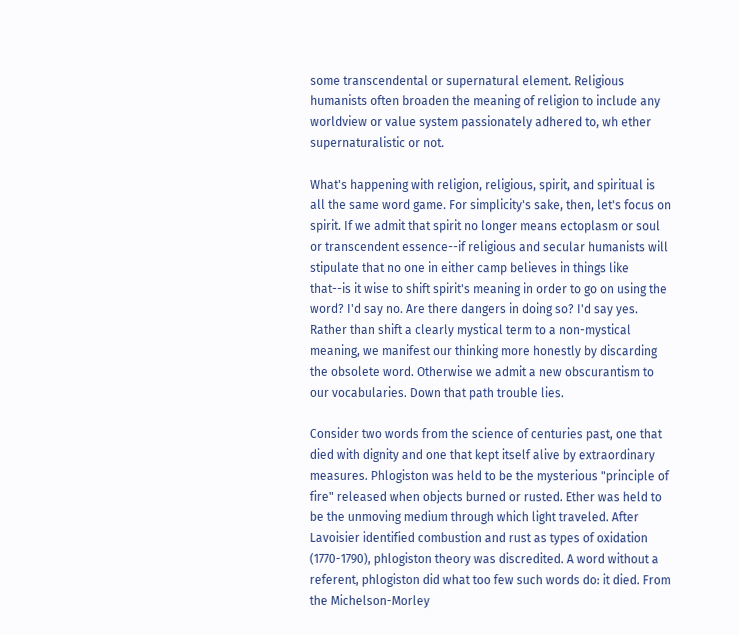some transcendental or supernatural element. Religious humanists often broaden the meaning of religion to include any worldview or value system passionately adhered to, wh ether supernaturalistic or not.

What's happening with religion, religious, spirit, and spiritual is all the same word game. For simplicity's sake, then, let's focus on spirit. If we admit that spirit no longer means ectoplasm or soul or transcendent essence--if religious and secular humanists will stipulate that no one in either camp believes in things like that--is it wise to shift spirit's meaning in order to go on using the word? I'd say no. Are there dangers in doing so? I'd say yes. Rather than shift a clearly mystical term to a non-mystical meaning, we manifest our thinking more honestly by discarding the obsolete word. Otherwise we admit a new obscurantism to our vocabularies. Down that path trouble lies.

Consider two words from the science of centuries past, one that died with dignity and one that kept itself alive by extraordinary measures. Phlogiston was held to be the mysterious "principle of fire" released when objects burned or rusted. Ether was held to be the unmoving medium through which light traveled. After Lavoisier identified combustion and rust as types of oxidation (1770-1790), phlogiston theory was discredited. A word without a referent, phlogiston did what too few such words do: it died. From the Michelson-Morley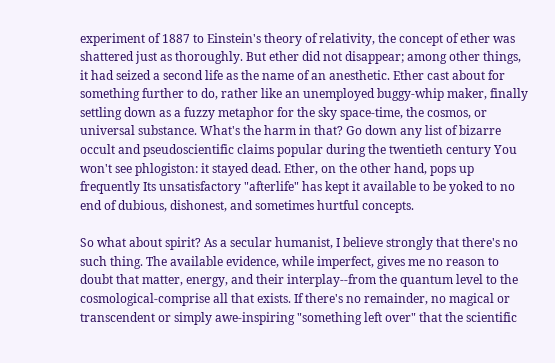experiment of 1887 to Einstein's theory of relativity, the concept of ether was shattered just as thoroughly. But ether did not disappear; among other things, it had seized a second life as the name of an anesthetic. Ether cast about for something further to do, rather like an unemployed buggy-whip maker, finally settling down as a fuzzy metaphor for the sky space-time, the cosmos, or universal substance. What's the harm in that? Go down any list of bizarre occult and pseudoscientific claims popular during the twentieth century You won't see phlogiston: it stayed dead. Ether, on the other hand, pops up frequently Its unsatisfactory "afterlife" has kept it available to be yoked to no end of dubious, dishonest, and sometimes hurtful concepts.

So what about spirit? As a secular humanist, I believe strongly that there's no such thing. The available evidence, while imperfect, gives me no reason to doubt that matter, energy, and their interplay--from the quantum level to the cosmological-comprise all that exists. If there's no remainder, no magical or transcendent or simply awe-inspiring "something left over" that the scientific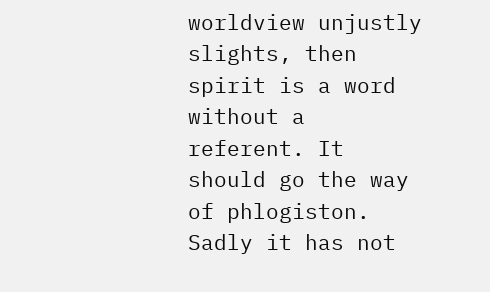worldview unjustly slights, then spirit is a word without a referent. It should go the way of phlogiston. Sadly it has not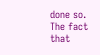done so. The fact that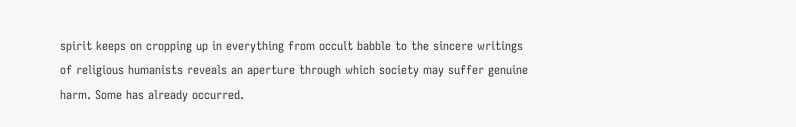spirit keeps on cropping up in everything from occult babble to the sincere writings of religious humanists reveals an aperture through which society may suffer genuine harm. Some has already occurred.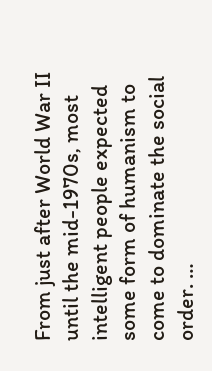From just after World War II until the mid-1970s, most intelligent people expected some form of humanism to come to dominate the social order. …